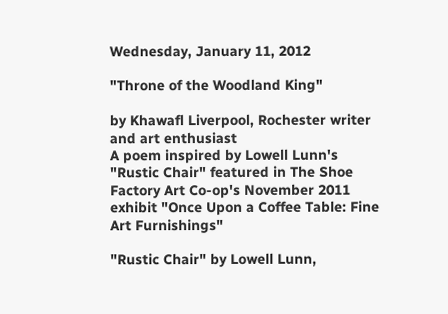Wednesday, January 11, 2012

"Throne of the Woodland King"

by Khawafl Liverpool, Rochester writer and art enthusiast
A poem inspired by Lowell Lunn's "Rustic Chair" featured in The Shoe Factory Art Co-op's November 2011 exhibit "Once Upon a Coffee Table: Fine Art Furnishings"

"Rustic Chair" by Lowell Lunn,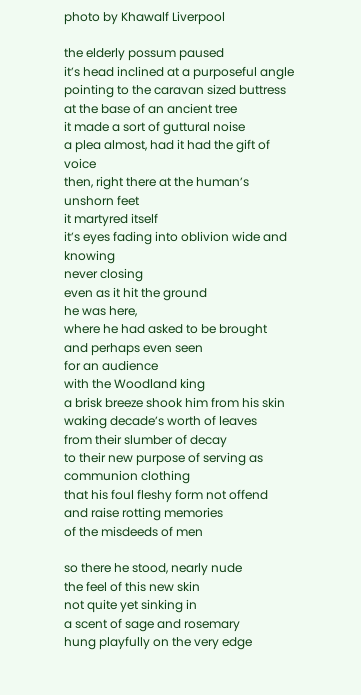photo by Khawalf Liverpool

the elderly possum paused
it’s head inclined at a purposeful angle
pointing to the caravan sized buttress
at the base of an ancient tree
it made a sort of guttural noise
a plea almost, had it had the gift of voice
then, right there at the human’s unshorn feet
it martyred itself
it’s eyes fading into oblivion wide and knowing
never closing
even as it hit the ground
he was here,
where he had asked to be brought
and perhaps even seen
for an audience
with the Woodland king
a brisk breeze shook him from his skin
waking decade’s worth of leaves
from their slumber of decay
to their new purpose of serving as communion clothing
that his foul fleshy form not offend
and raise rotting memories
of the misdeeds of men

so there he stood, nearly nude
the feel of this new skin
not quite yet sinking in
a scent of sage and rosemary
hung playfully on the very edge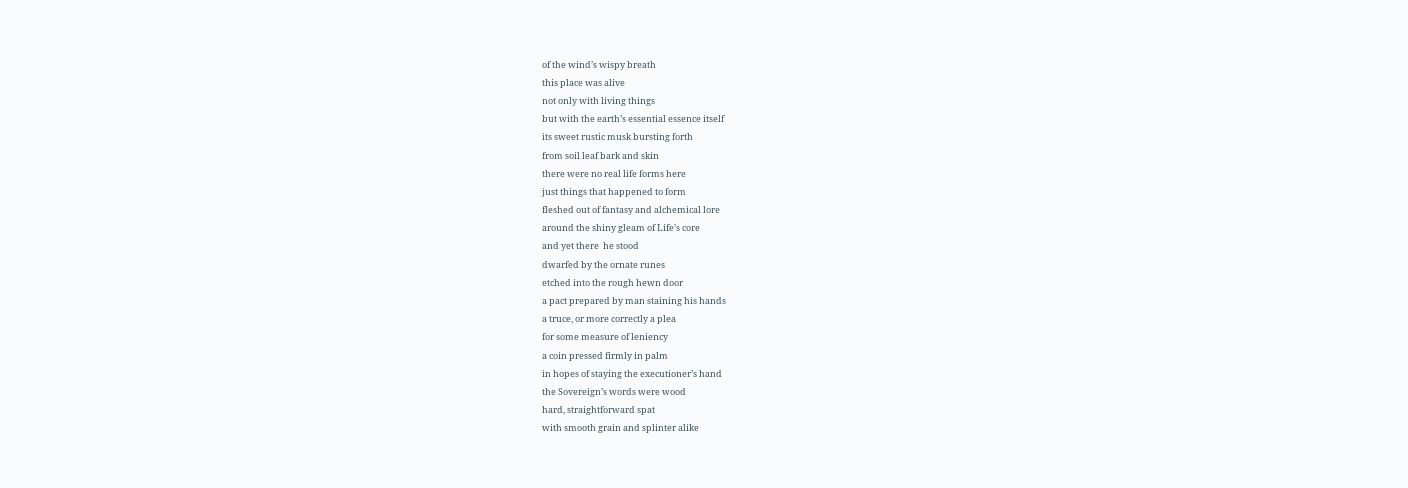of the wind’s wispy breath
this place was alive
not only with living things
but with the earth’s essential essence itself
its sweet rustic musk bursting forth
from soil leaf bark and skin
there were no real life forms here
just things that happened to form
fleshed out of fantasy and alchemical lore
around the shiny gleam of Life’s core
and yet there  he stood
dwarfed by the ornate runes
etched into the rough hewn door
a pact prepared by man staining his hands
a truce, or more correctly a plea
for some measure of leniency
a coin pressed firmly in palm
in hopes of staying the executioner’s hand
the Sovereign’s words were wood
hard, straightforward spat
with smooth grain and splinter alike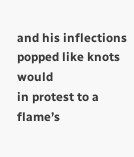and his inflections popped like knots would
in protest to a flame’s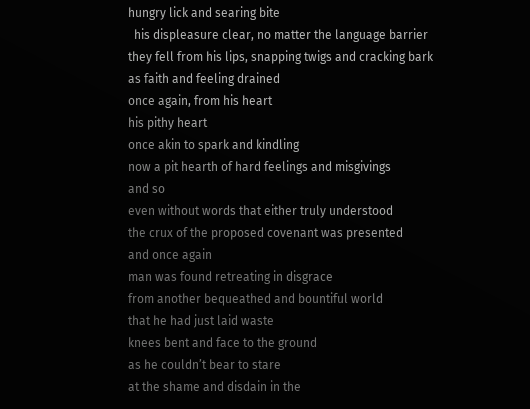hungry lick and searing bite
  his displeasure clear, no matter the language barrier
they fell from his lips, snapping twigs and cracking bark
as faith and feeling drained
once again, from his heart
his pithy heart
once akin to spark and kindling
now a pit hearth of hard feelings and misgivings
and so
even without words that either truly understood
the crux of the proposed covenant was presented
and once again
man was found retreating in disgrace
from another bequeathed and bountiful world
that he had just laid waste
knees bent and face to the ground
as he couldn’t bear to stare
at the shame and disdain in the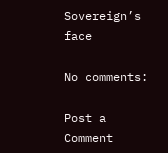Sovereign’s face

No comments:

Post a Comment